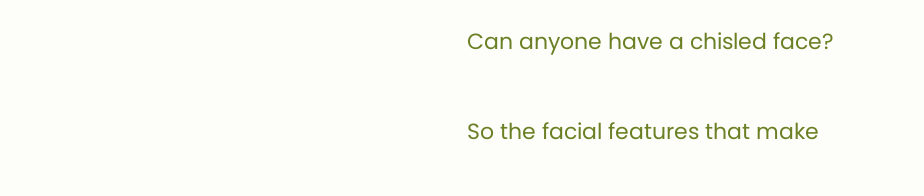Can anyone have a chisled face?

So the facial features that make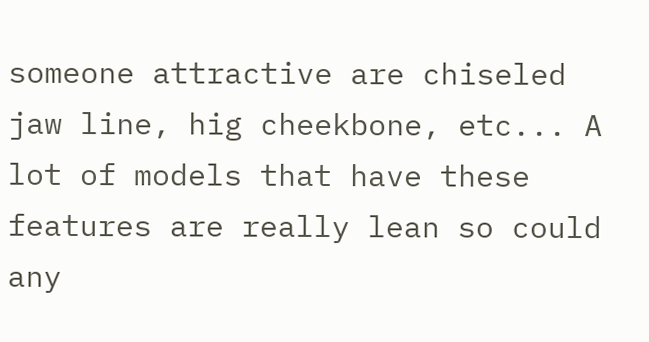someone attractive are chiseled jaw line, hig cheekbone, etc... A lot of models that have these features are really lean so could any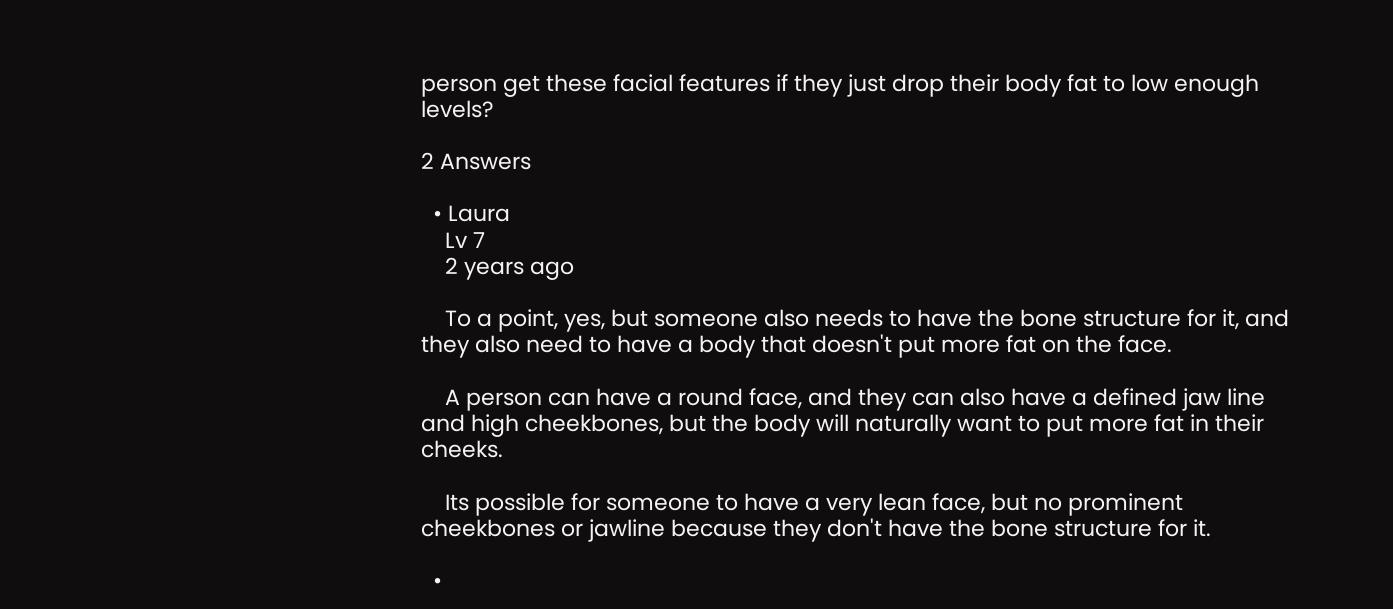person get these facial features if they just drop their body fat to low enough levels?

2 Answers

  • Laura
    Lv 7
    2 years ago

    To a point, yes, but someone also needs to have the bone structure for it, and they also need to have a body that doesn't put more fat on the face.

    A person can have a round face, and they can also have a defined jaw line and high cheekbones, but the body will naturally want to put more fat in their cheeks.

    Its possible for someone to have a very lean face, but no prominent cheekbones or jawline because they don't have the bone structure for it.

  •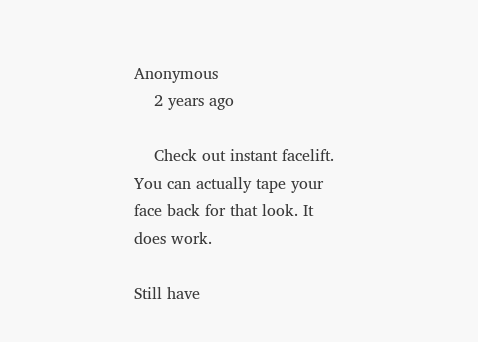Anonymous
    2 years ago

    Check out instant facelift. You can actually tape your face back for that look. It does work.

Still have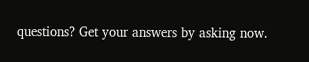questions? Get your answers by asking now.